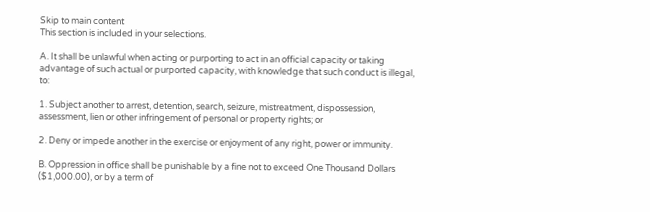Skip to main content
This section is included in your selections.

A. It shall be unlawful when acting or purporting to act in an official capacity or taking advantage of such actual or purported capacity, with knowledge that such conduct is illegal, to:

1. Subject another to arrest, detention, search, seizure, mistreatment, dispossession, assessment, lien or other infringement of personal or property rights; or

2. Deny or impede another in the exercise or enjoyment of any right, power or immunity.

B. Oppression in office shall be punishable by a fine not to exceed One Thousand Dollars ($1,000.00), or by a term of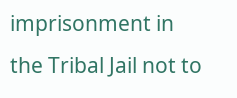imprisonment in the Tribal Jail not to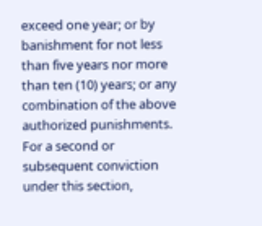exceed one year; or by banishment for not less than five years nor more than ten (10) years; or any combination of the above authorized punishments. For a second or subsequent conviction under this section,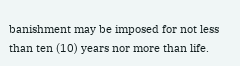banishment may be imposed for not less than ten (10) years nor more than life.